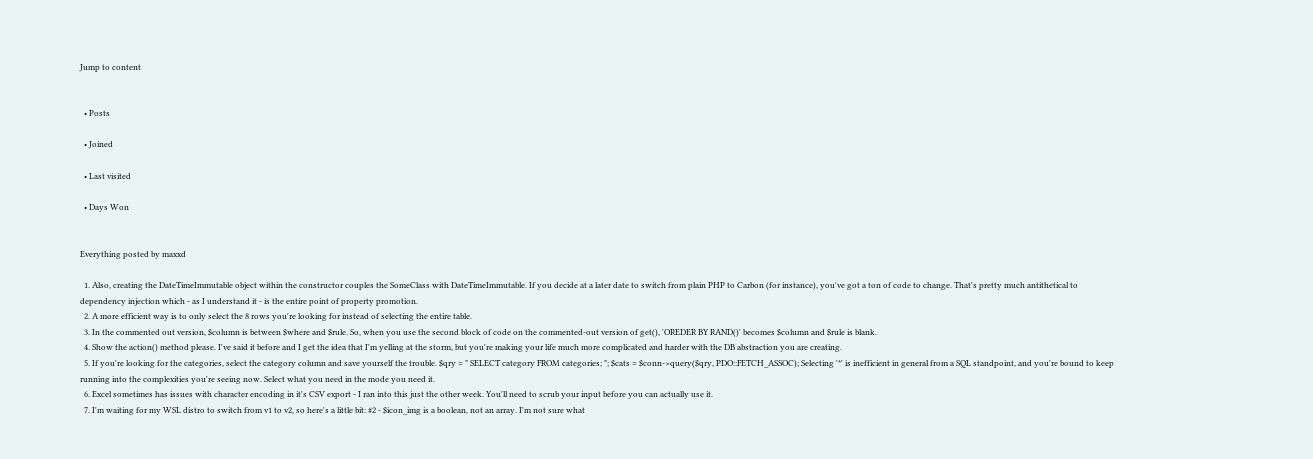Jump to content


  • Posts

  • Joined

  • Last visited

  • Days Won


Everything posted by maxxd

  1. Also, creating the DateTimeImmutable object within the constructor couples the SomeClass with DateTimeImmutable. If you decide at a later date to switch from plain PHP to Carbon (for instance), you've got a ton of code to change. That's pretty much antithetical to dependency injection which - as I understand it - is the entire point of property promotion.
  2. A more efficient way is to only select the 8 rows you're looking for instead of selecting the entire table.
  3. In the commented out version, $column is between $where and $rule. So, when you use the second block of code on the commented-out version of get(), 'OREDER BY RAND()' becomes $column and $rule is blank.
  4. Show the action() method please. I've said it before and I get the idea that I'm yelling at the storm, but you're making your life much more complicated and harder with the DB abstraction you are creating.
  5. If you're looking for the categories, select the category column and save yourself the trouble. $qry = " SELECT category FROM categories; "; $cats = $conn->query($qry, PDO::FETCH_ASSOC); Selecting '*' is inefficient in general from a SQL standpoint, and you're bound to keep running into the complexities you're seeing now. Select what you need in the mode you need it.
  6. Excel sometimes has issues with character encoding in it's CSV export - I ran into this just the other week. You'll need to scrub your input before you can actually use it.
  7. I'm waiting for my WSL distro to switch from v1 to v2, so here's a little bit: #2 - $icon_img is a boolean, not an array. I'm not sure what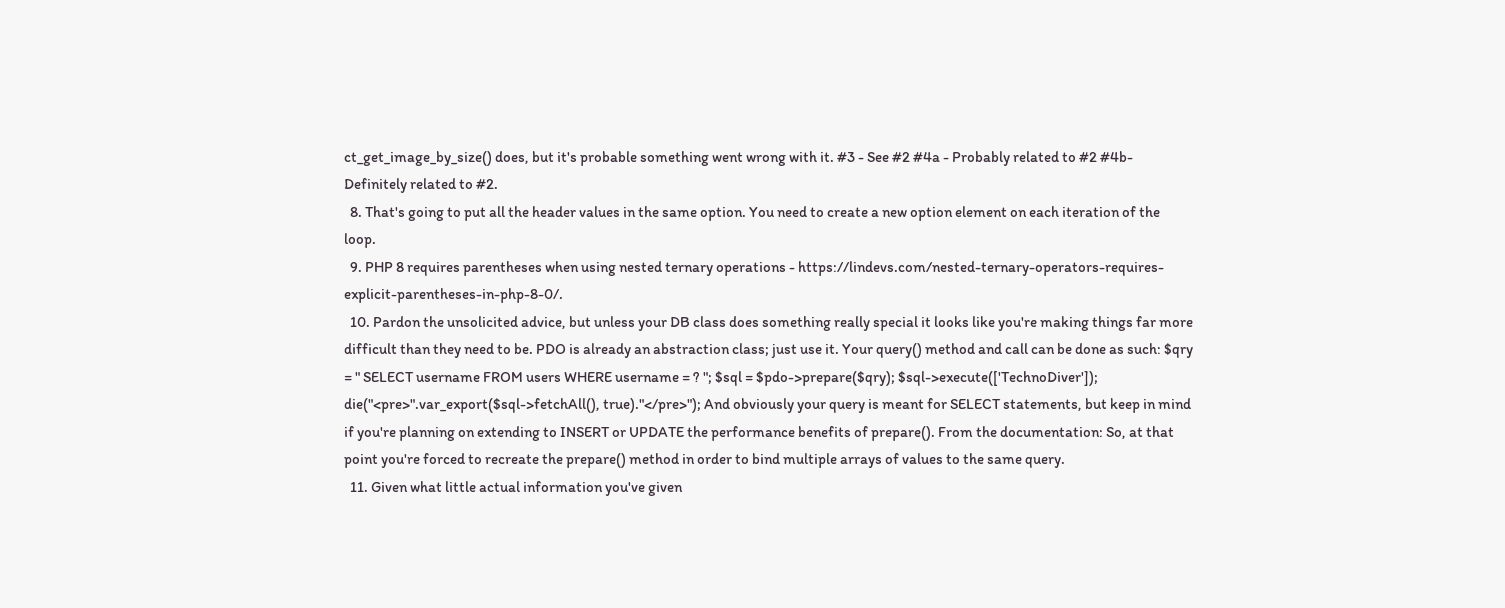ct_get_image_by_size() does, but it's probable something went wrong with it. #3 - See #2 #4a - Probably related to #2 #4b- Definitely related to #2.
  8. That's going to put all the header values in the same option. You need to create a new option element on each iteration of the loop.
  9. PHP 8 requires parentheses when using nested ternary operations - https://lindevs.com/nested-ternary-operators-requires-explicit-parentheses-in-php-8-0/.
  10. Pardon the unsolicited advice, but unless your DB class does something really special it looks like you're making things far more difficult than they need to be. PDO is already an abstraction class; just use it. Your query() method and call can be done as such: $qry = " SELECT username FROM users WHERE username = ? "; $sql = $pdo->prepare($qry); $sql->execute(['TechnoDiver']); die("<pre>".var_export($sql->fetchAll(), true)."</pre>"); And obviously your query is meant for SELECT statements, but keep in mind if you're planning on extending to INSERT or UPDATE the performance benefits of prepare(). From the documentation: So, at that point you're forced to recreate the prepare() method in order to bind multiple arrays of values to the same query.
  11. Given what little actual information you've given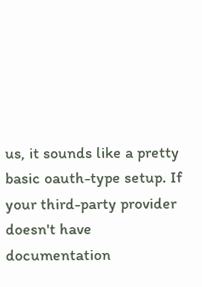us, it sounds like a pretty basic oauth-type setup. If your third-party provider doesn't have documentation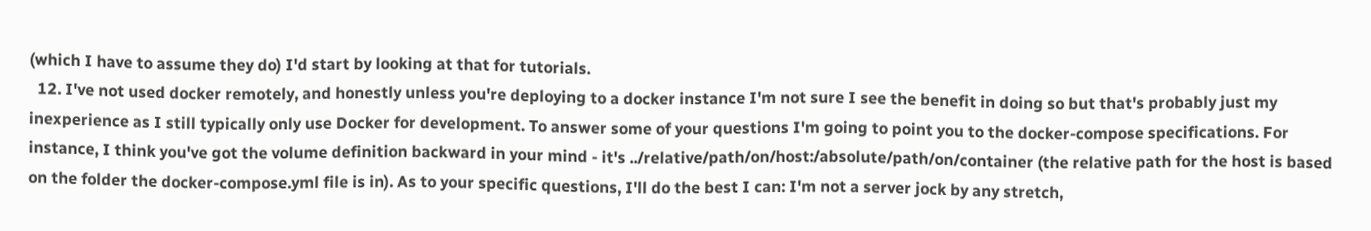(which I have to assume they do) I'd start by looking at that for tutorials.
  12. I've not used docker remotely, and honestly unless you're deploying to a docker instance I'm not sure I see the benefit in doing so but that's probably just my inexperience as I still typically only use Docker for development. To answer some of your questions I'm going to point you to the docker-compose specifications. For instance, I think you've got the volume definition backward in your mind - it's ../relative/path/on/host:/absolute/path/on/container (the relative path for the host is based on the folder the docker-compose.yml file is in). As to your specific questions, I'll do the best I can: I'm not a server jock by any stretch,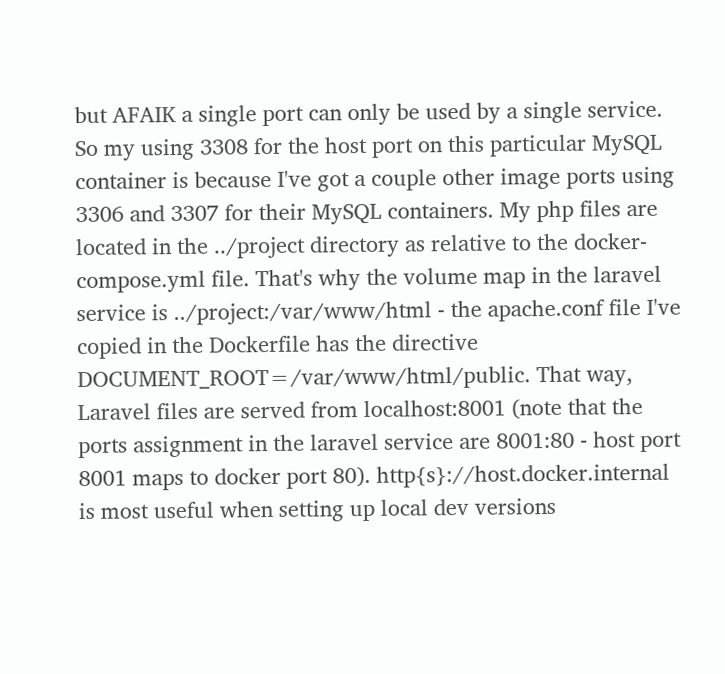but AFAIK a single port can only be used by a single service. So my using 3308 for the host port on this particular MySQL container is because I've got a couple other image ports using 3306 and 3307 for their MySQL containers. My php files are located in the ../project directory as relative to the docker-compose.yml file. That's why the volume map in the laravel service is ../project:/var/www/html - the apache.conf file I've copied in the Dockerfile has the directive DOCUMENT_ROOT=/var/www/html/public. That way, Laravel files are served from localhost:8001 (note that the ports assignment in the laravel service are 8001:80 - host port 8001 maps to docker port 80). http{s}://host.docker.internal is most useful when setting up local dev versions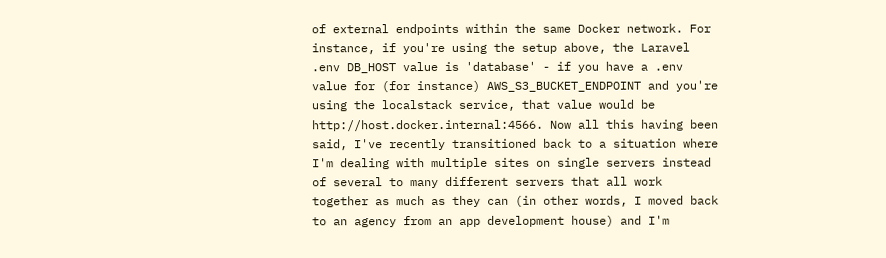of external endpoints within the same Docker network. For instance, if you're using the setup above, the Laravel .env DB_HOST value is 'database' - if you have a .env value for (for instance) AWS_S3_BUCKET_ENDPOINT and you're using the localstack service, that value would be http://host.docker.internal:4566. Now all this having been said, I've recently transitioned back to a situation where I'm dealing with multiple sites on single servers instead of several to many different servers that all work together as much as they can (in other words, I moved back to an agency from an app development house) and I'm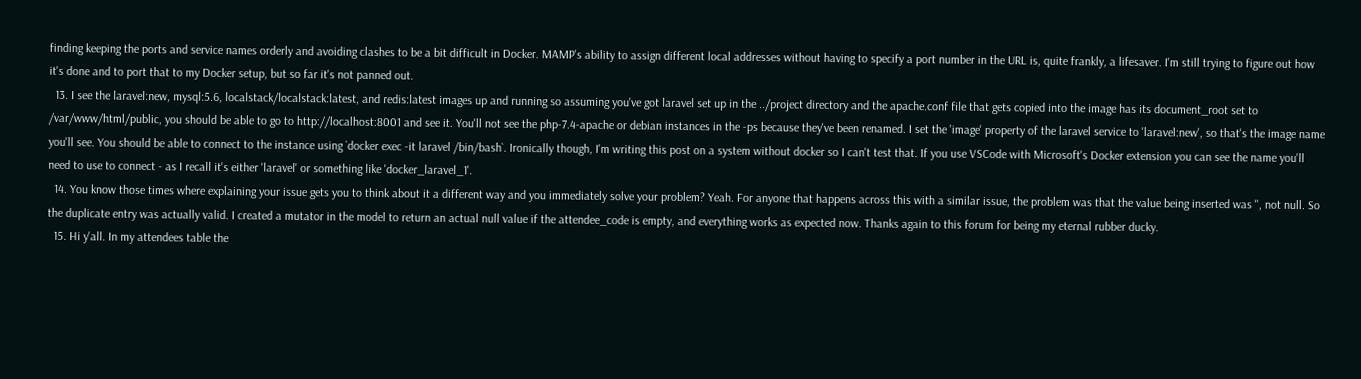finding keeping the ports and service names orderly and avoiding clashes to be a bit difficult in Docker. MAMP's ability to assign different local addresses without having to specify a port number in the URL is, quite frankly, a lifesaver. I'm still trying to figure out how it's done and to port that to my Docker setup, but so far it's not panned out.
  13. I see the laravel:new, mysql:5.6, localstack/localstack:latest, and redis:latest images up and running so assuming you've got laravel set up in the ../project directory and the apache.conf file that gets copied into the image has its document_root set to /var/www/html/public, you should be able to go to http://localhost:8001 and see it. You'll not see the php-7.4-apache or debian instances in the -ps because they've been renamed. I set the 'image' property of the laravel service to 'laravel:new', so that's the image name you'll see. You should be able to connect to the instance using `docker exec -it laravel /bin/bash`. Ironically though, I'm writing this post on a system without docker so I can't test that. If you use VSCode with Microsoft's Docker extension you can see the name you'll need to use to connect - as I recall it's either 'laravel' or something like 'docker_laravel_1'.
  14. You know those times where explaining your issue gets you to think about it a different way and you immediately solve your problem? Yeah. For anyone that happens across this with a similar issue, the problem was that the value being inserted was '', not null. So the duplicate entry was actually valid. I created a mutator in the model to return an actual null value if the attendee_code is empty, and everything works as expected now. Thanks again to this forum for being my eternal rubber ducky.
  15. Hi y'all. In my attendees table the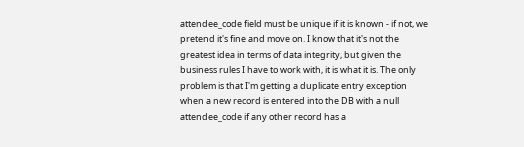attendee_code field must be unique if it is known - if not, we pretend it's fine and move on. I know that it's not the greatest idea in terms of data integrity, but given the business rules I have to work with, it is what it is. The only problem is that I'm getting a duplicate entry exception when a new record is entered into the DB with a null attendee_code if any other record has a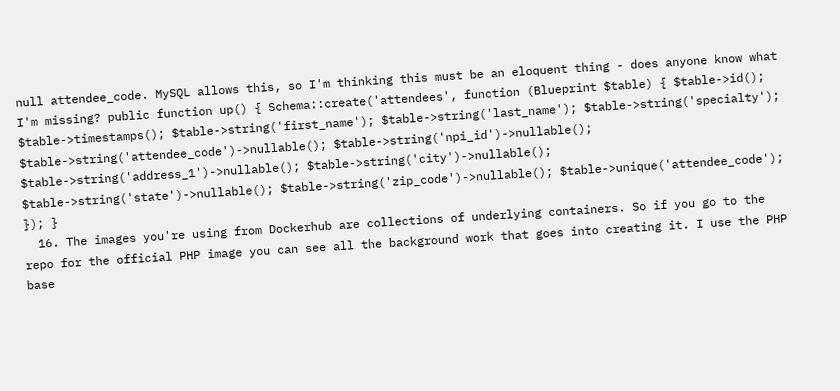null attendee_code. MySQL allows this, so I'm thinking this must be an eloquent thing - does anyone know what I'm missing? public function up() { Schema::create('attendees', function (Blueprint $table) { $table->id(); $table->timestamps(); $table->string('first_name'); $table->string('last_name'); $table->string('specialty'); $table->string('attendee_code')->nullable(); $table->string('npi_id')->nullable(); $table->string('address_1')->nullable(); $table->string('city')->nullable(); $table->string('state')->nullable(); $table->string('zip_code')->nullable(); $table->unique('attendee_code'); }); }
  16. The images you're using from Dockerhub are collections of underlying containers. So if you go to the repo for the official PHP image you can see all the background work that goes into creating it. I use the PHP base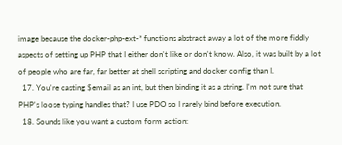image because the docker-php-ext-* functions abstract away a lot of the more fiddly aspects of setting up PHP that I either don't like or don't know. Also, it was built by a lot of people who are far, far better at shell scripting and docker config than I.
  17. You're casting $email as an int, but then binding it as a string. I'm not sure that PHP's loose typing handles that? I use PDO so I rarely bind before execution.
  18. Sounds like you want a custom form action: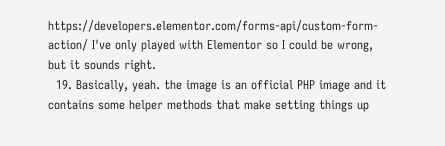https://developers.elementor.com/forms-api/custom-form-action/ I've only played with Elementor so I could be wrong, but it sounds right.
  19. Basically, yeah. the image is an official PHP image and it contains some helper methods that make setting things up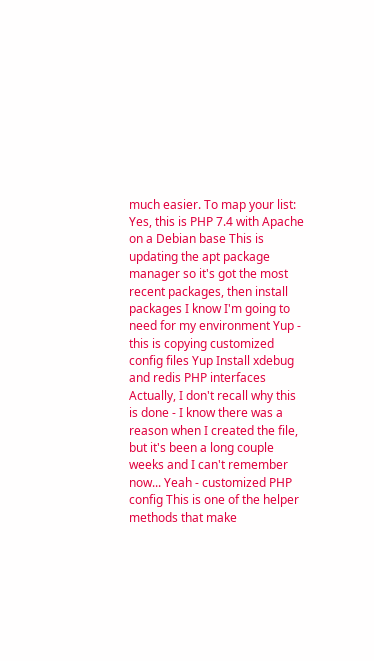much easier. To map your list: Yes, this is PHP 7.4 with Apache on a Debian base This is updating the apt package manager so it's got the most recent packages, then install packages I know I'm going to need for my environment Yup - this is copying customized config files Yup Install xdebug and redis PHP interfaces Actually, I don't recall why this is done - I know there was a reason when I created the file, but it's been a long couple weeks and I can't remember now... Yeah - customized PHP config This is one of the helper methods that make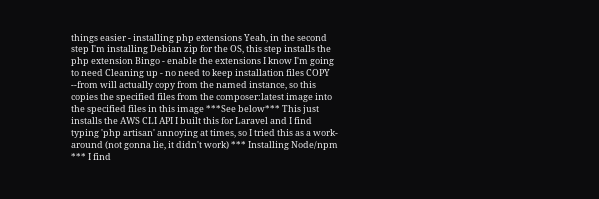things easier - installing php extensions Yeah, in the second step I'm installing Debian zip for the OS, this step installs the php extension Bingo - enable the extensions I know I'm going to need Cleaning up - no need to keep installation files COPY --from will actually copy from the named instance, so this copies the specified files from the composer:latest image into the specified files in this image ***See below*** This just installs the AWS CLI API I built this for Laravel and I find typing 'php artisan' annoying at times, so I tried this as a work-around (not gonna lie, it didn't work) *** Installing Node/npm *** I find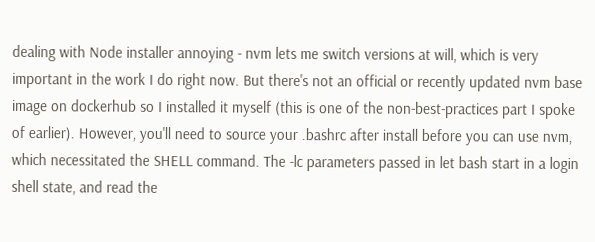dealing with Node installer annoying - nvm lets me switch versions at will, which is very important in the work I do right now. But there's not an official or recently updated nvm base image on dockerhub so I installed it myself (this is one of the non-best-practices part I spoke of earlier). However, you'll need to source your .bashrc after install before you can use nvm, which necessitated the SHELL command. The -lc parameters passed in let bash start in a login shell state, and read the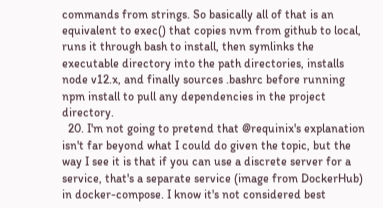commands from strings. So basically all of that is an equivalent to exec() that copies nvm from github to local, runs it through bash to install, then symlinks the executable directory into the path directories, installs node v12.x, and finally sources .bashrc before running npm install to pull any dependencies in the project directory.
  20. I'm not going to pretend that @requinix's explanation isn't far beyond what I could do given the topic, but the way I see it is that if you can use a discrete server for a service, that's a separate service (image from DockerHub) in docker-compose. I know it's not considered best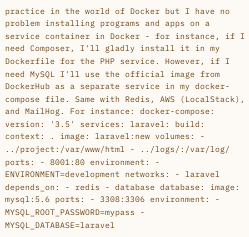practice in the world of Docker but I have no problem installing programs and apps on a service container in Docker - for instance, if I need Composer, I'll gladly install it in my Dockerfile for the PHP service. However, if I need MySQL I'll use the official image from DockerHub as a separate service in my docker-compose file. Same with Redis, AWS (LocalStack), and MailHog. For instance: docker-compose: version: '3.5' services: laravel: build: context: . image: laravel:new volumes: - ../project:/var/www/html - ../logs/:/var/log/ ports: - 8001:80 environment: - ENVIRONMENT=development networks: - laravel depends_on: - redis - database database: image: mysql:5.6 ports: - 3308:3306 environment: - MYSQL_ROOT_PASSWORD=mypass - MYSQL_DATABASE=laravel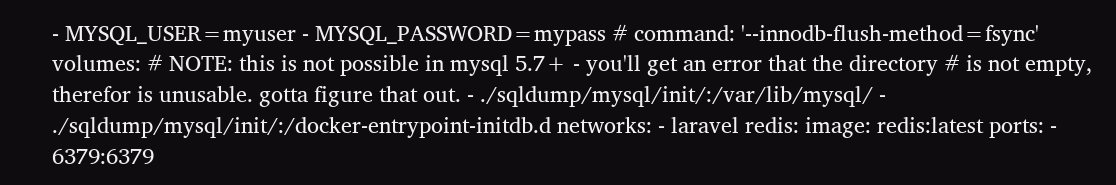- MYSQL_USER=myuser - MYSQL_PASSWORD=mypass # command: '--innodb-flush-method=fsync' volumes: # NOTE: this is not possible in mysql 5.7+ - you'll get an error that the directory # is not empty, therefor is unusable. gotta figure that out. - ./sqldump/mysql/init/:/var/lib/mysql/ - ./sqldump/mysql/init/:/docker-entrypoint-initdb.d networks: - laravel redis: image: redis:latest ports: - 6379:6379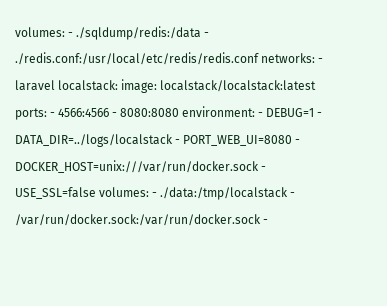volumes: - ./sqldump/redis:/data - ./redis.conf:/usr/local/etc/redis/redis.conf networks: - laravel localstack: image: localstack/localstack:latest ports: - 4566:4566 - 8080:8080 environment: - DEBUG=1 - DATA_DIR=../logs/localstack - PORT_WEB_UI=8080 - DOCKER_HOST=unix:///var/run/docker.sock - USE_SSL=false volumes: - ./data:/tmp/localstack - /var/run/docker.sock:/var/run/docker.sock -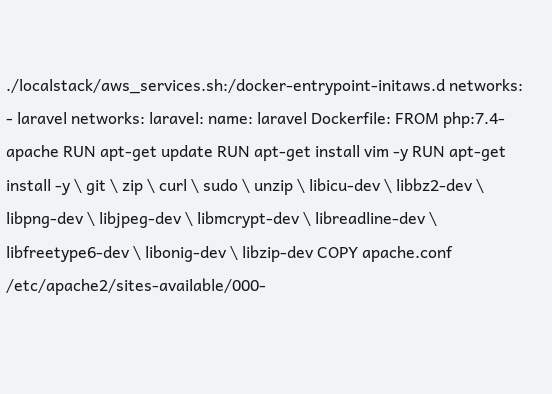./localstack/aws_services.sh:/docker-entrypoint-initaws.d networks: - laravel networks: laravel: name: laravel Dockerfile: FROM php:7.4-apache RUN apt-get update RUN apt-get install vim -y RUN apt-get install -y \ git \ zip \ curl \ sudo \ unzip \ libicu-dev \ libbz2-dev \ libpng-dev \ libjpeg-dev \ libmcrypt-dev \ libreadline-dev \ libfreetype6-dev \ libonig-dev \ libzip-dev COPY apache.conf /etc/apache2/sites-available/000-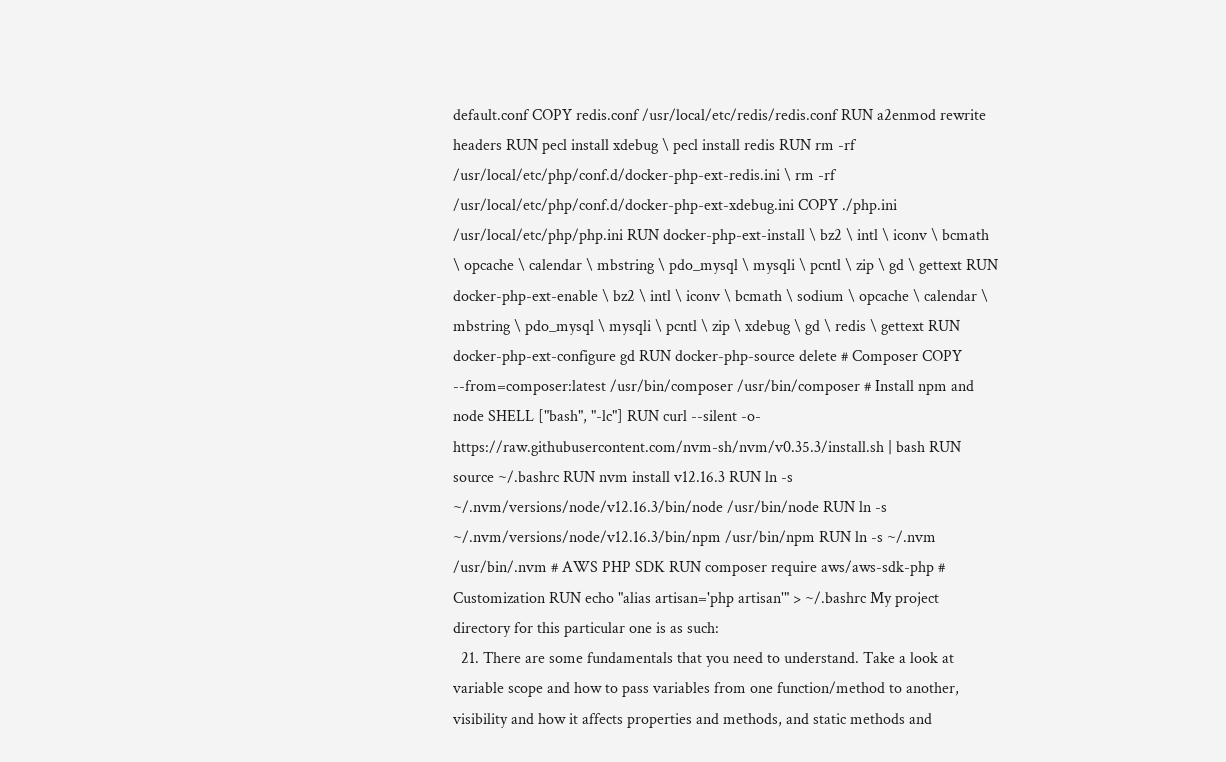default.conf COPY redis.conf /usr/local/etc/redis/redis.conf RUN a2enmod rewrite headers RUN pecl install xdebug \ pecl install redis RUN rm -rf /usr/local/etc/php/conf.d/docker-php-ext-redis.ini \ rm -rf /usr/local/etc/php/conf.d/docker-php-ext-xdebug.ini COPY ./php.ini /usr/local/etc/php/php.ini RUN docker-php-ext-install \ bz2 \ intl \ iconv \ bcmath \ opcache \ calendar \ mbstring \ pdo_mysql \ mysqli \ pcntl \ zip \ gd \ gettext RUN docker-php-ext-enable \ bz2 \ intl \ iconv \ bcmath \ sodium \ opcache \ calendar \ mbstring \ pdo_mysql \ mysqli \ pcntl \ zip \ xdebug \ gd \ redis \ gettext RUN docker-php-ext-configure gd RUN docker-php-source delete # Composer COPY --from=composer:latest /usr/bin/composer /usr/bin/composer # Install npm and node SHELL ["bash", "-lc"] RUN curl --silent -o- https://raw.githubusercontent.com/nvm-sh/nvm/v0.35.3/install.sh | bash RUN source ~/.bashrc RUN nvm install v12.16.3 RUN ln -s ~/.nvm/versions/node/v12.16.3/bin/node /usr/bin/node RUN ln -s ~/.nvm/versions/node/v12.16.3/bin/npm /usr/bin/npm RUN ln -s ~/.nvm /usr/bin/.nvm # AWS PHP SDK RUN composer require aws/aws-sdk-php # Customization RUN echo "alias artisan='php artisan'" > ~/.bashrc My project directory for this particular one is as such:
  21. There are some fundamentals that you need to understand. Take a look at variable scope and how to pass variables from one function/method to another, visibility and how it affects properties and methods, and static methods and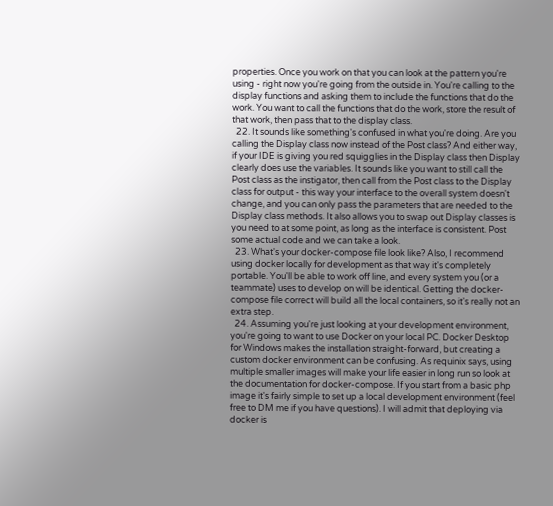properties. Once you work on that you can look at the pattern you're using - right now you're going from the outside in. You're calling to the display functions and asking them to include the functions that do the work. You want to call the functions that do the work, store the result of that work, then pass that to the display class.
  22. It sounds like something's confused in what you're doing. Are you calling the Display class now instead of the Post class? And either way, if your IDE is giving you red squigglies in the Display class then Display clearly does use the variables. It sounds like you want to still call the Post class as the instigator, then call from the Post class to the Display class for output - this way your interface to the overall system doesn't change, and you can only pass the parameters that are needed to the Display class methods. It also allows you to swap out Display classes is you need to at some point, as long as the interface is consistent. Post some actual code and we can take a look.
  23. What's your docker-compose file look like? Also, I recommend using docker locally for development as that way it's completely portable. You'll be able to work off line, and every system you (or a teammate) uses to develop on will be identical. Getting the docker-compose file correct will build all the local containers, so it's really not an extra step.
  24. Assuming you're just looking at your development environment, you're going to want to use Docker on your local PC. Docker Desktop for Windows makes the installation straight-forward, but creating a custom docker environment can be confusing. As requinix says, using multiple smaller images will make your life easier in long run so look at the documentation for docker-compose. If you start from a basic php image it's fairly simple to set up a local development environment (feel free to DM me if you have questions). I will admit that deploying via docker is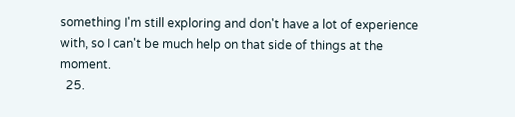something I'm still exploring and don't have a lot of experience with, so I can't be much help on that side of things at the moment.
  25.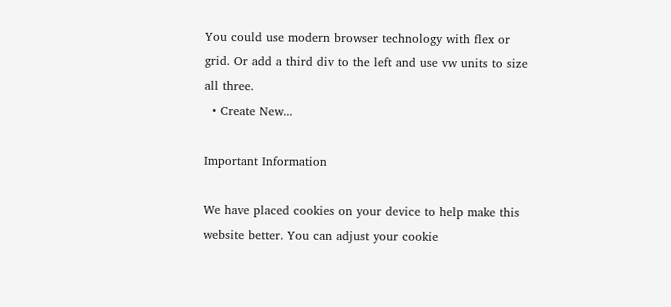You could use modern browser technology with flex or grid. Or add a third div to the left and use vw units to size all three.
  • Create New...

Important Information

We have placed cookies on your device to help make this website better. You can adjust your cookie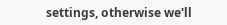settings, otherwise we'll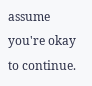assume you're okay to continue.